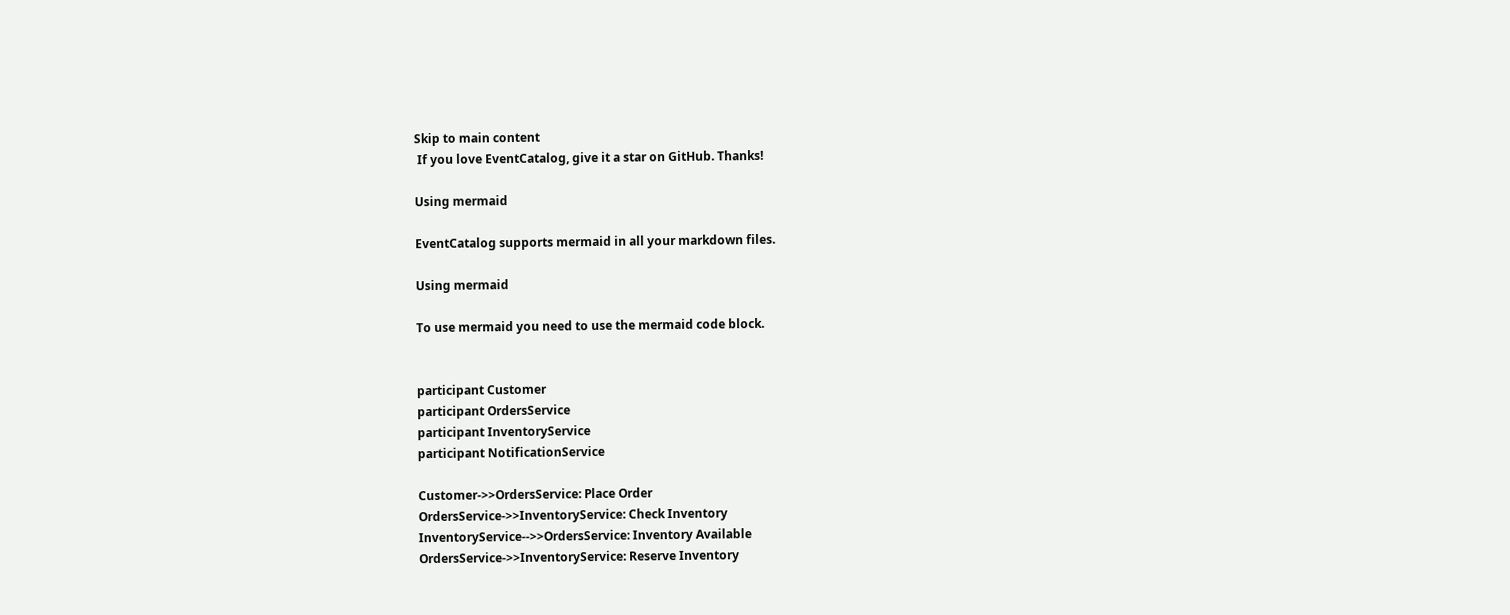Skip to main content
 If you love EventCatalog, give it a star on GitHub. Thanks!

Using mermaid

EventCatalog supports mermaid in all your markdown files.

Using mermaid

To use mermaid you need to use the mermaid code block.


participant Customer
participant OrdersService
participant InventoryService
participant NotificationService

Customer->>OrdersService: Place Order
OrdersService->>InventoryService: Check Inventory
InventoryService-->>OrdersService: Inventory Available
OrdersService->>InventoryService: Reserve Inventory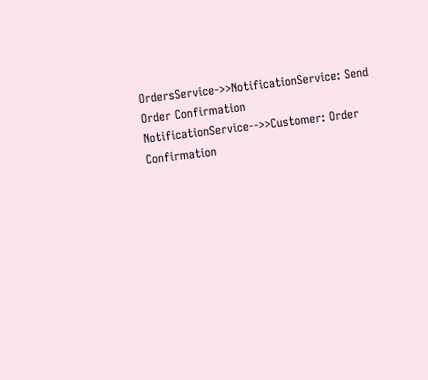OrdersService->>NotificationService: Send Order Confirmation
NotificationService-->>Customer: Order Confirmation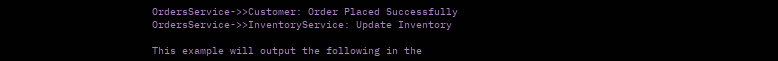OrdersService->>Customer: Order Placed Successfully
OrdersService->>InventoryService: Update Inventory

This example will output the following in the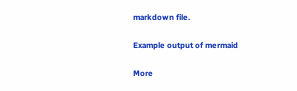markdown file.

Example output of mermaid

More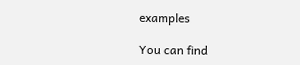examples

You can find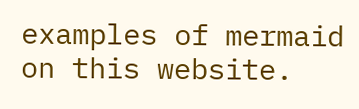examples of mermaid on this website.